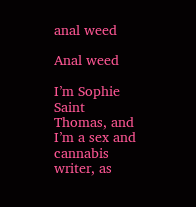anal weed

Anal weed

I’m Sophie Saint Thomas, and I’m a sex and cannabis writer, as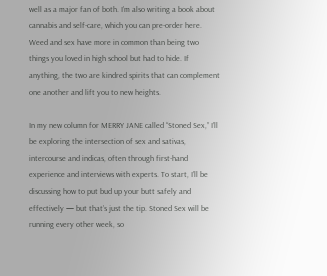well as a major fan of both. I’m also writing a book about cannabis and self-care, which you can pre-order here. Weed and sex have more in common than being two things you loved in high school but had to hide. If anything, the two are kindred spirits that can complement one another and lift you to new heights.

In my new column for MERRY JANE called “Stoned Sex,” I’ll be exploring the intersection of sex and sativas, intercourse and indicas, often through first-hand experience and interviews with experts. To start, I’ll be discussing how to put bud up your butt safely and effectively — but that’s just the tip. Stoned Sex will be running every other week, so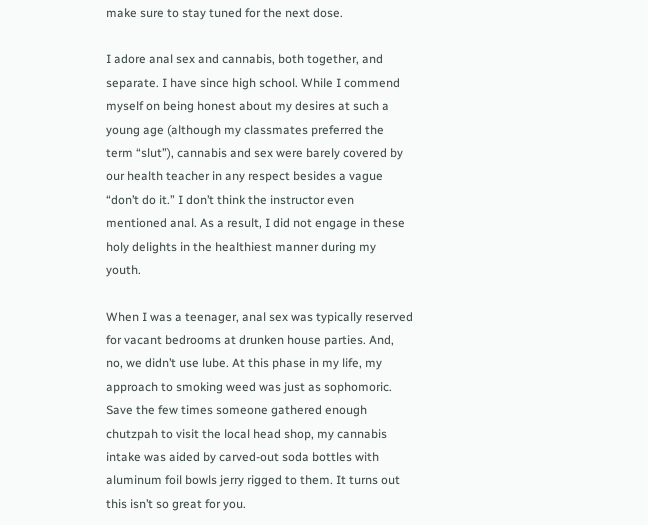make sure to stay tuned for the next dose.

I adore anal sex and cannabis, both together, and separate. I have since high school. While I commend myself on being honest about my desires at such a young age (although my classmates preferred the term “slut”), cannabis and sex were barely covered by our health teacher in any respect besides a vague “don’t do it.” I don’t think the instructor even mentioned anal. As a result, I did not engage in these holy delights in the healthiest manner during my youth.

When I was a teenager, anal sex was typically reserved for vacant bedrooms at drunken house parties. And, no, we didn’t use lube. At this phase in my life, my approach to smoking weed was just as sophomoric. Save the few times someone gathered enough chutzpah to visit the local head shop, my cannabis intake was aided by carved-out soda bottles with aluminum foil bowls jerry rigged to them. It turns out this isn’t so great for you.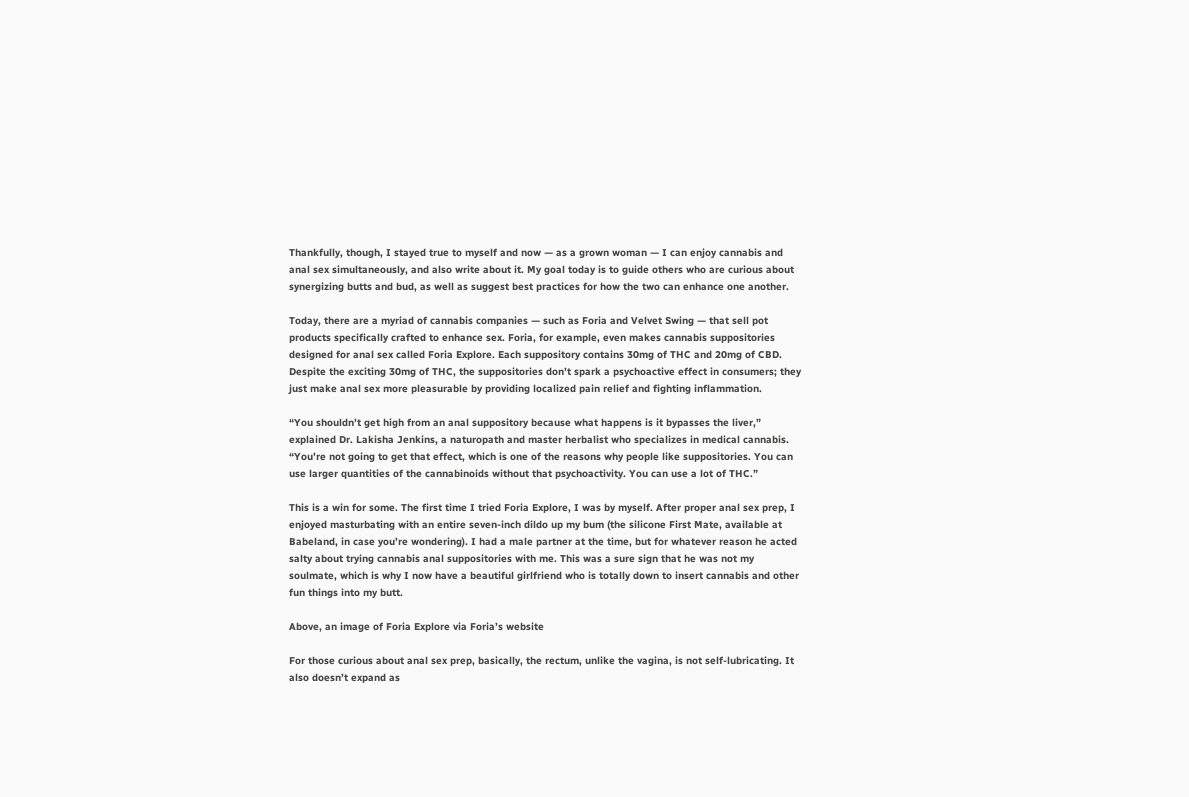Thankfully, though, I stayed true to myself and now — as a grown woman — I can enjoy cannabis and anal sex simultaneously, and also write about it. My goal today is to guide others who are curious about synergizing butts and bud, as well as suggest best practices for how the two can enhance one another.

Today, there are a myriad of cannabis companies — such as Foria and Velvet Swing — that sell pot products specifically crafted to enhance sex. Foria, for example, even makes cannabis suppositories designed for anal sex called Foria Explore. Each suppository contains 30mg of THC and 20mg of CBD. Despite the exciting 30mg of THC, the suppositories don’t spark a psychoactive effect in consumers; they just make anal sex more pleasurable by providing localized pain relief and fighting inflammation.

“You shouldn’t get high from an anal suppository because what happens is it bypasses the liver,” explained Dr. Lakisha Jenkins, a naturopath and master herbalist who specializes in medical cannabis. “You’re not going to get that effect, which is one of the reasons why people like suppositories. You can use larger quantities of the cannabinoids without that psychoactivity. You can use a lot of THC.”

This is a win for some. The first time I tried Foria Explore, I was by myself. After proper anal sex prep, I enjoyed masturbating with an entire seven-inch dildo up my bum (the silicone First Mate, available at Babeland, in case you’re wondering). I had a male partner at the time, but for whatever reason he acted salty about trying cannabis anal suppositories with me. This was a sure sign that he was not my soulmate, which is why I now have a beautiful girlfriend who is totally down to insert cannabis and other fun things into my butt.

Above, an image of Foria Explore via Foria’s website

For those curious about anal sex prep, basically, the rectum, unlike the vagina, is not self-lubricating. It also doesn’t expand as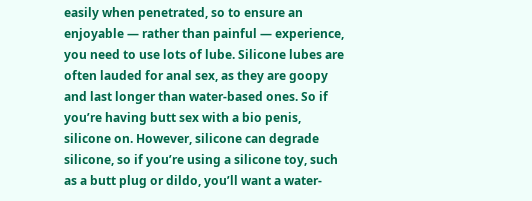easily when penetrated, so to ensure an enjoyable — rather than painful — experience, you need to use lots of lube. Silicone lubes are often lauded for anal sex, as they are goopy and last longer than water-based ones. So if you’re having butt sex with a bio penis, silicone on. However, silicone can degrade silicone, so if you’re using a silicone toy, such as a butt plug or dildo, you’ll want a water-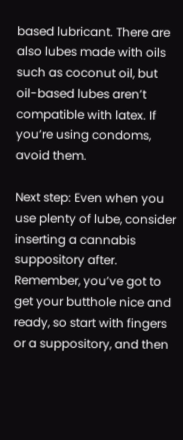based lubricant. There are also lubes made with oils such as coconut oil, but oil-based lubes aren’t compatible with latex. If you’re using condoms, avoid them.

Next step: Even when you use plenty of lube, consider inserting a cannabis suppository after. Remember, you’ve got to get your butthole nice and ready, so start with fingers or a suppository, and then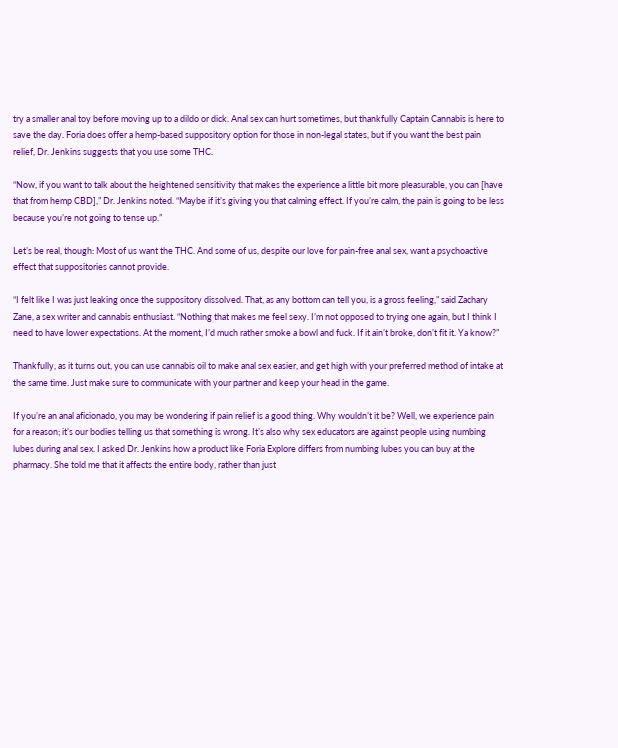try a smaller anal toy before moving up to a dildo or dick. Anal sex can hurt sometimes, but thankfully Captain Cannabis is here to save the day. Foria does offer a hemp-based suppository option for those in non-legal states, but if you want the best pain relief, Dr. Jenkins suggests that you use some THC.

“Now, if you want to talk about the heightened sensitivity that makes the experience a little bit more pleasurable, you can [have that from hemp CBD],” Dr. Jenkins noted. “Maybe if it’s giving you that calming effect. If you’re calm, the pain is going to be less because you’re not going to tense up.”

Let’s be real, though: Most of us want the THC. And some of us, despite our love for pain-free anal sex, want a psychoactive effect that suppositories cannot provide.

“I felt like I was just leaking once the suppository dissolved. That, as any bottom can tell you, is a gross feeling,” said Zachary Zane, a sex writer and cannabis enthusiast. “Nothing that makes me feel sexy. I’m not opposed to trying one again, but I think I need to have lower expectations. At the moment, I’d much rather smoke a bowl and fuck. If it ain’t broke, don’t fit it. Ya know?”

Thankfully, as it turns out, you can use cannabis oil to make anal sex easier, and get high with your preferred method of intake at the same time. Just make sure to communicate with your partner and keep your head in the game.

If you’re an anal aficionado, you may be wondering if pain relief is a good thing. Why wouldn’t it be? Well, we experience pain for a reason; it’s our bodies telling us that something is wrong. It’s also why sex educators are against people using numbing lubes during anal sex. I asked Dr. Jenkins how a product like Foria Explore differs from numbing lubes you can buy at the pharmacy. She told me that it affects the entire body, rather than just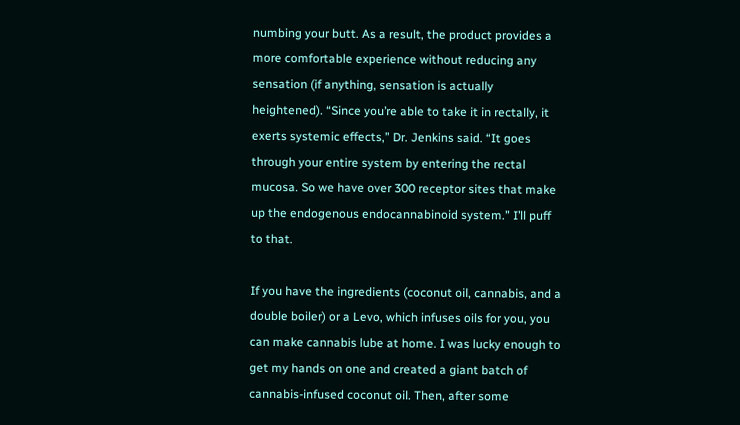numbing your butt. As a result, the product provides a more comfortable experience without reducing any sensation (if anything, sensation is actually heightened). “Since you’re able to take it in rectally, it exerts systemic effects,” Dr. Jenkins said. “It goes through your entire system by entering the rectal mucosa. So we have over 300 receptor sites that make up the endogenous endocannabinoid system.” I’ll puff to that.

If you have the ingredients (coconut oil, cannabis, and a double boiler) or a Levo, which infuses oils for you, you can make cannabis lube at home. I was lucky enough to get my hands on one and created a giant batch of cannabis-infused coconut oil. Then, after some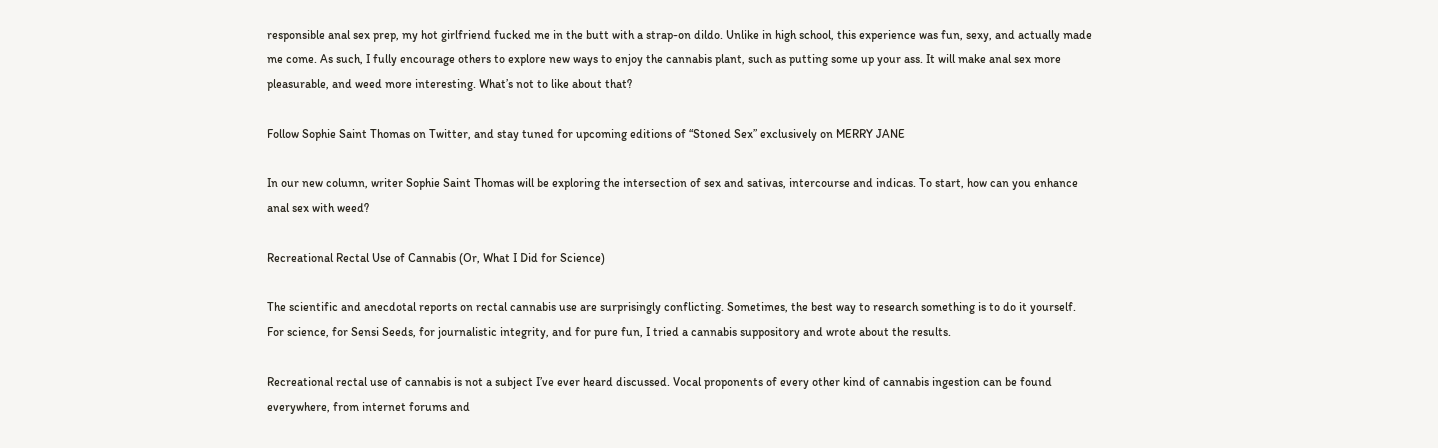responsible anal sex prep, my hot girlfriend fucked me in the butt with a strap-on dildo. Unlike in high school, this experience was fun, sexy, and actually made me come. As such, I fully encourage others to explore new ways to enjoy the cannabis plant, such as putting some up your ass. It will make anal sex more pleasurable, and weed more interesting. What’s not to like about that?

Follow Sophie Saint Thomas on Twitter, and stay tuned for upcoming editions of “Stoned Sex” exclusively on MERRY JANE

In our new column, writer Sophie Saint Thomas will be exploring the intersection of sex and sativas, intercourse and indicas. To start, how can you enhance anal sex with weed?

Recreational Rectal Use of Cannabis (Or, What I Did for Science)

The scientific and anecdotal reports on rectal cannabis use are surprisingly conflicting. Sometimes, the best way to research something is to do it yourself. For science, for Sensi Seeds, for journalistic integrity, and for pure fun, I tried a cannabis suppository and wrote about the results.

Recreational rectal use of cannabis is not a subject I’ve ever heard discussed. Vocal proponents of every other kind of cannabis ingestion can be found everywhere, from internet forums and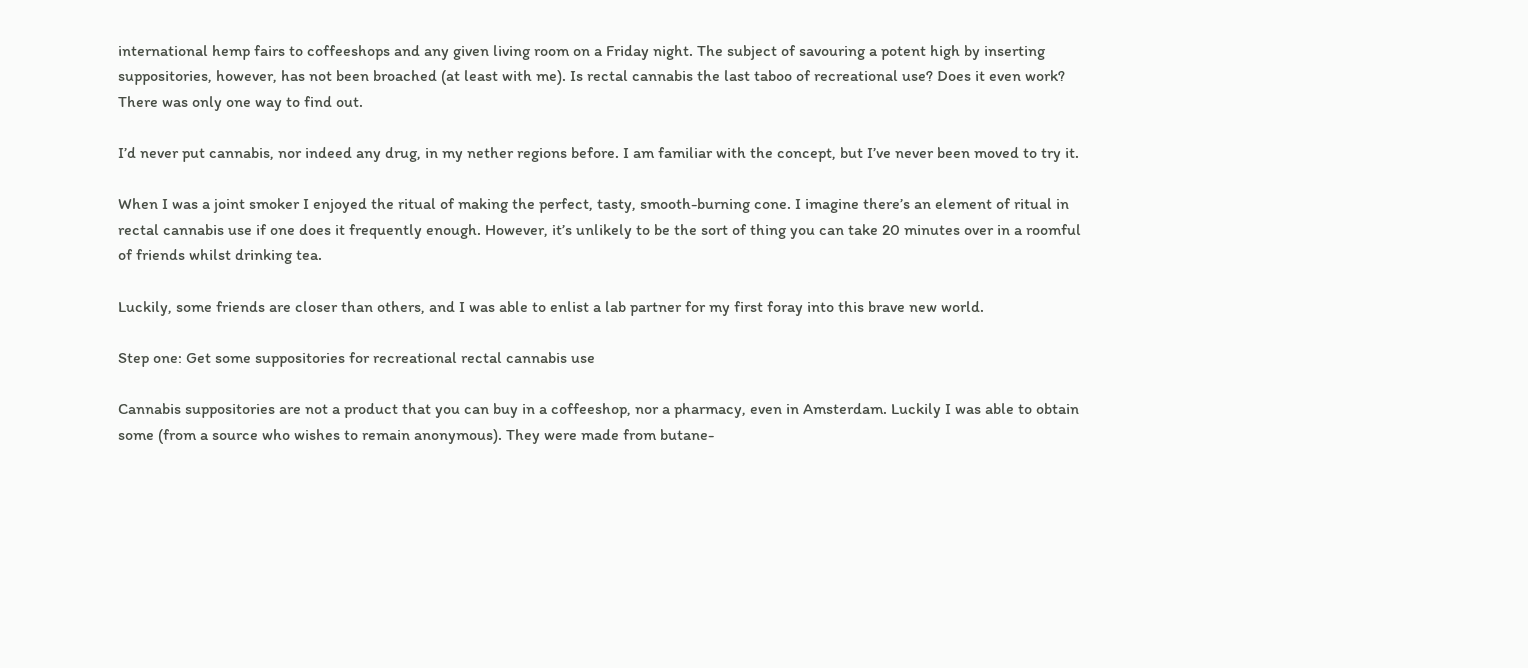international hemp fairs to coffeeshops and any given living room on a Friday night. The subject of savouring a potent high by inserting suppositories, however, has not been broached (at least with me). Is rectal cannabis the last taboo of recreational use? Does it even work? There was only one way to find out.

I’d never put cannabis, nor indeed any drug, in my nether regions before. I am familiar with the concept, but I’ve never been moved to try it.

When I was a joint smoker I enjoyed the ritual of making the perfect, tasty, smooth-burning cone. I imagine there’s an element of ritual in rectal cannabis use if one does it frequently enough. However, it’s unlikely to be the sort of thing you can take 20 minutes over in a roomful of friends whilst drinking tea.

Luckily, some friends are closer than others, and I was able to enlist a lab partner for my first foray into this brave new world.

Step one: Get some suppositories for recreational rectal cannabis use

Cannabis suppositories are not a product that you can buy in a coffeeshop, nor a pharmacy, even in Amsterdam. Luckily I was able to obtain some (from a source who wishes to remain anonymous). They were made from butane-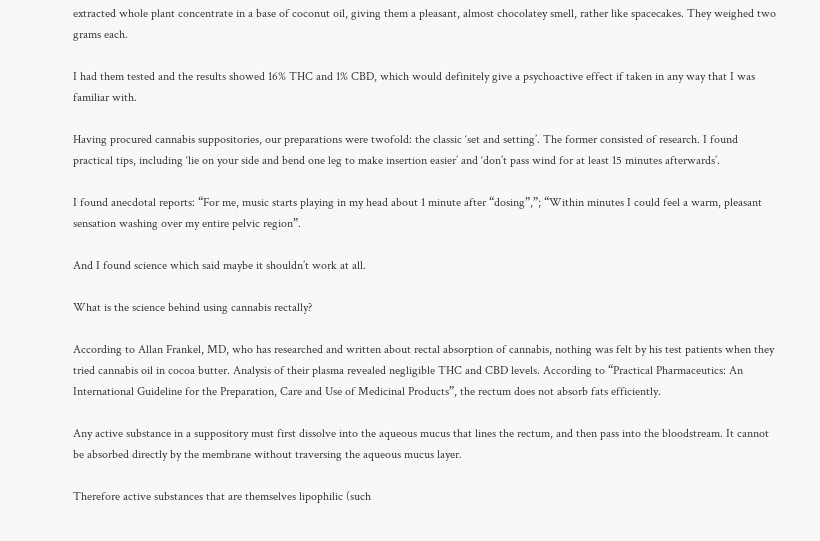extracted whole plant concentrate in a base of coconut oil, giving them a pleasant, almost chocolatey smell, rather like spacecakes. They weighed two grams each.

I had them tested and the results showed 16% THC and 1% CBD, which would definitely give a psychoactive effect if taken in any way that I was familiar with.

Having procured cannabis suppositories, our preparations were twofold: the classic ‘set and setting’. The former consisted of research. I found practical tips, including ‘lie on your side and bend one leg to make insertion easier’ and ‘don’t pass wind for at least 15 minutes afterwards’.

I found anecdotal reports: “For me, music starts playing in my head about 1 minute after “dosing”,”; “Within minutes I could feel a warm, pleasant sensation washing over my entire pelvic region”.

And I found science which said maybe it shouldn’t work at all.

What is the science behind using cannabis rectally?

According to Allan Frankel, MD, who has researched and written about rectal absorption of cannabis, nothing was felt by his test patients when they tried cannabis oil in cocoa butter. Analysis of their plasma revealed negligible THC and CBD levels. According to “Practical Pharmaceutics: An International Guideline for the Preparation, Care and Use of Medicinal Products”, the rectum does not absorb fats efficiently.

Any active substance in a suppository must first dissolve into the aqueous mucus that lines the rectum, and then pass into the bloodstream. It cannot be absorbed directly by the membrane without traversing the aqueous mucus layer.

Therefore active substances that are themselves lipophilic (such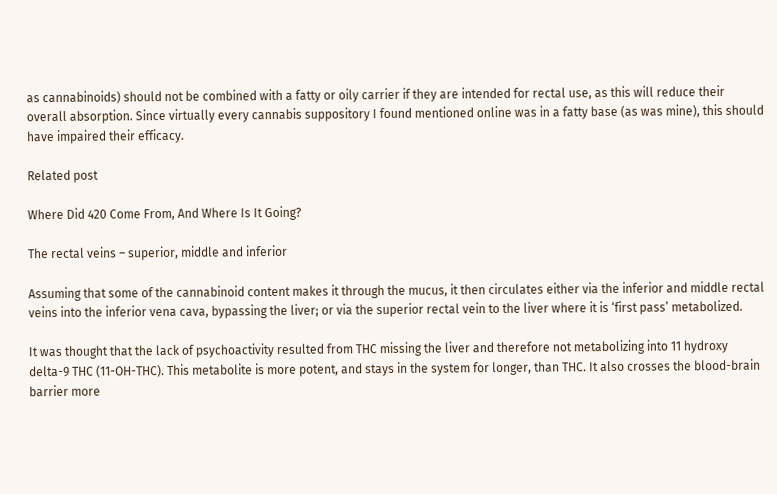as cannabinoids) should not be combined with a fatty or oily carrier if they are intended for rectal use, as this will reduce their overall absorption. Since virtually every cannabis suppository I found mentioned online was in a fatty base (as was mine), this should have impaired their efficacy.

Related post

Where Did 420 Come From, And Where Is It Going?

The rectal veins – superior, middle and inferior

Assuming that some of the cannabinoid content makes it through the mucus, it then circulates either via the inferior and middle rectal veins into the inferior vena cava, bypassing the liver; or via the superior rectal vein to the liver where it is ‘first pass’ metabolized.

It was thought that the lack of psychoactivity resulted from THC missing the liver and therefore not metabolizing into 11 hydroxy delta-9 THC (11-OH-THC). This metabolite is more potent, and stays in the system for longer, than THC. It also crosses the blood-brain barrier more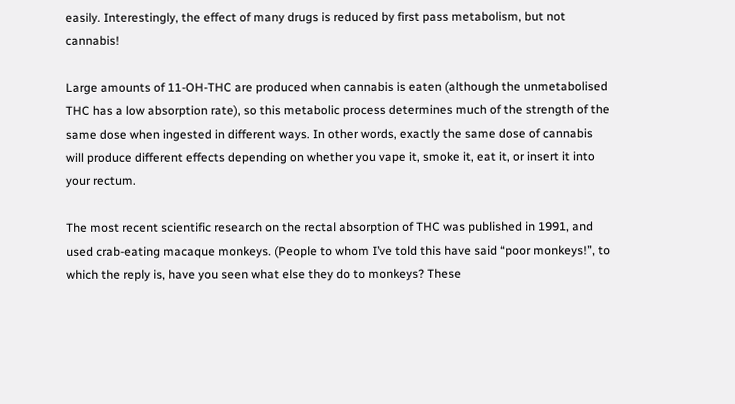easily. Interestingly, the effect of many drugs is reduced by first pass metabolism, but not cannabis!

Large amounts of 11-OH-THC are produced when cannabis is eaten (although the unmetabolised THC has a low absorption rate), so this metabolic process determines much of the strength of the same dose when ingested in different ways. In other words, exactly the same dose of cannabis will produce different effects depending on whether you vape it, smoke it, eat it, or insert it into your rectum.

The most recent scientific research on the rectal absorption of THC was published in 1991, and used crab-eating macaque monkeys. (People to whom I’ve told this have said “poor monkeys!”, to which the reply is, have you seen what else they do to monkeys? These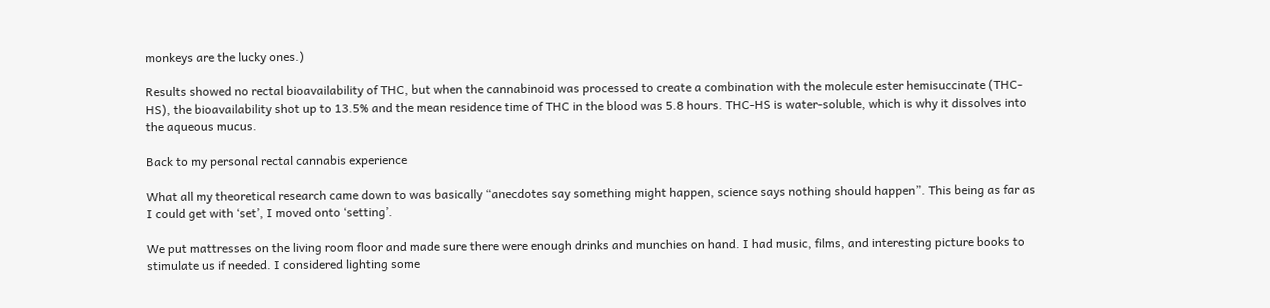monkeys are the lucky ones.)

Results showed no rectal bioavailability of THC, but when the cannabinoid was processed to create a combination with the molecule ester hemisuccinate (THC-HS), the bioavailability shot up to 13.5% and the mean residence time of THC in the blood was 5.8 hours. THC-HS is water-soluble, which is why it dissolves into the aqueous mucus.

Back to my personal rectal cannabis experience

What all my theoretical research came down to was basically “anecdotes say something might happen, science says nothing should happen”. This being as far as I could get with ‘set’, I moved onto ‘setting’.

We put mattresses on the living room floor and made sure there were enough drinks and munchies on hand. I had music, films, and interesting picture books to stimulate us if needed. I considered lighting some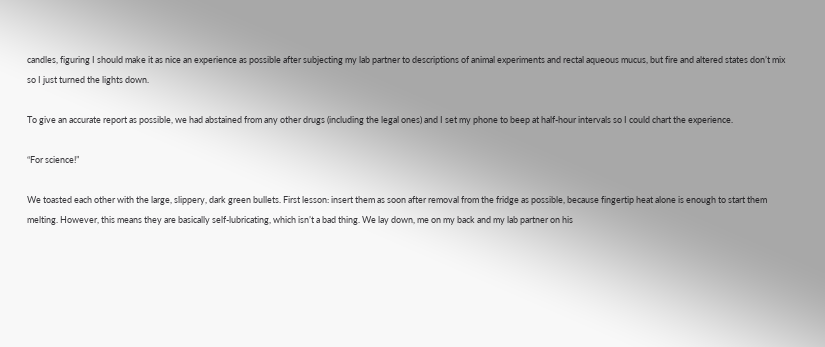candles, figuring I should make it as nice an experience as possible after subjecting my lab partner to descriptions of animal experiments and rectal aqueous mucus, but fire and altered states don’t mix so I just turned the lights down.

To give an accurate report as possible, we had abstained from any other drugs (including the legal ones) and I set my phone to beep at half-hour intervals so I could chart the experience.

“For science!”

We toasted each other with the large, slippery, dark green bullets. First lesson: insert them as soon after removal from the fridge as possible, because fingertip heat alone is enough to start them melting. However, this means they are basically self-lubricating, which isn’t a bad thing. We lay down, me on my back and my lab partner on his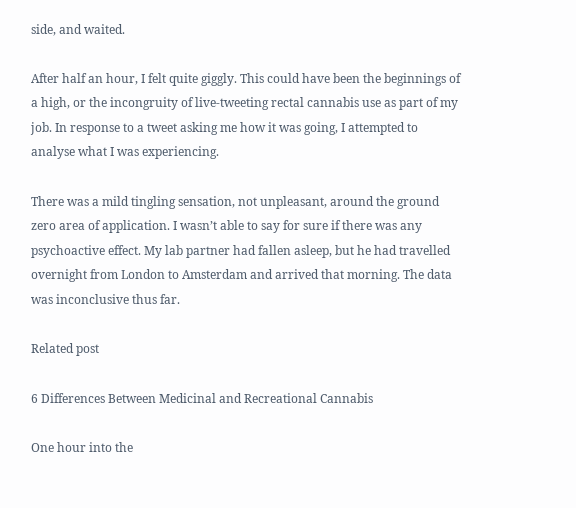side, and waited.

After half an hour, I felt quite giggly. This could have been the beginnings of a high, or the incongruity of live-tweeting rectal cannabis use as part of my job. In response to a tweet asking me how it was going, I attempted to analyse what I was experiencing.

There was a mild tingling sensation, not unpleasant, around the ground zero area of application. I wasn’t able to say for sure if there was any psychoactive effect. My lab partner had fallen asleep, but he had travelled overnight from London to Amsterdam and arrived that morning. The data was inconclusive thus far.

Related post

6 Differences Between Medicinal and Recreational Cannabis

One hour into the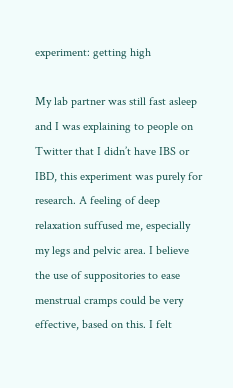experiment: getting high

My lab partner was still fast asleep and I was explaining to people on Twitter that I didn’t have IBS or IBD, this experiment was purely for research. A feeling of deep relaxation suffused me, especially my legs and pelvic area. I believe the use of suppositories to ease menstrual cramps could be very effective, based on this. I felt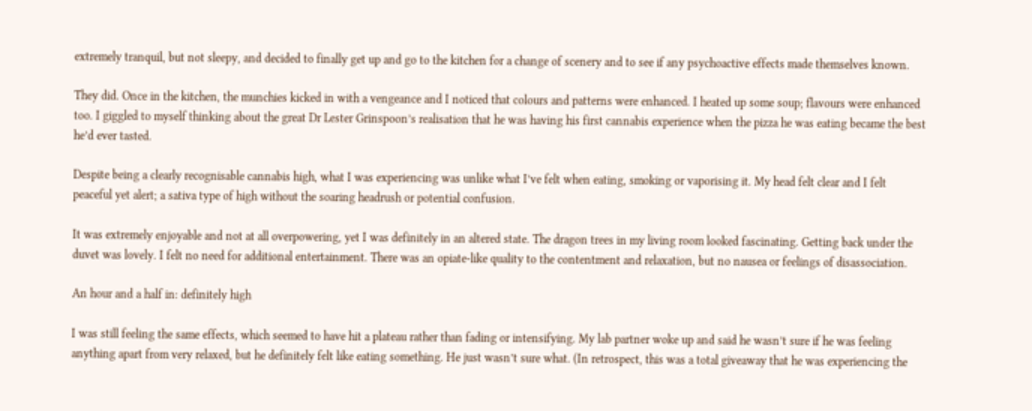extremely tranquil, but not sleepy, and decided to finally get up and go to the kitchen for a change of scenery and to see if any psychoactive effects made themselves known.

They did. Once in the kitchen, the munchies kicked in with a vengeance and I noticed that colours and patterns were enhanced. I heated up some soup; flavours were enhanced too. I giggled to myself thinking about the great Dr Lester Grinspoon’s realisation that he was having his first cannabis experience when the pizza he was eating became the best he’d ever tasted.

Despite being a clearly recognisable cannabis high, what I was experiencing was unlike what I’ve felt when eating, smoking or vaporising it. My head felt clear and I felt peaceful yet alert; a sativa type of high without the soaring headrush or potential confusion.

It was extremely enjoyable and not at all overpowering, yet I was definitely in an altered state. The dragon trees in my living room looked fascinating. Getting back under the duvet was lovely. I felt no need for additional entertainment. There was an opiate-like quality to the contentment and relaxation, but no nausea or feelings of disassociation.

An hour and a half in: definitely high

I was still feeling the same effects, which seemed to have hit a plateau rather than fading or intensifying. My lab partner woke up and said he wasn’t sure if he was feeling anything apart from very relaxed, but he definitely felt like eating something. He just wasn’t sure what. (In retrospect, this was a total giveaway that he was experiencing the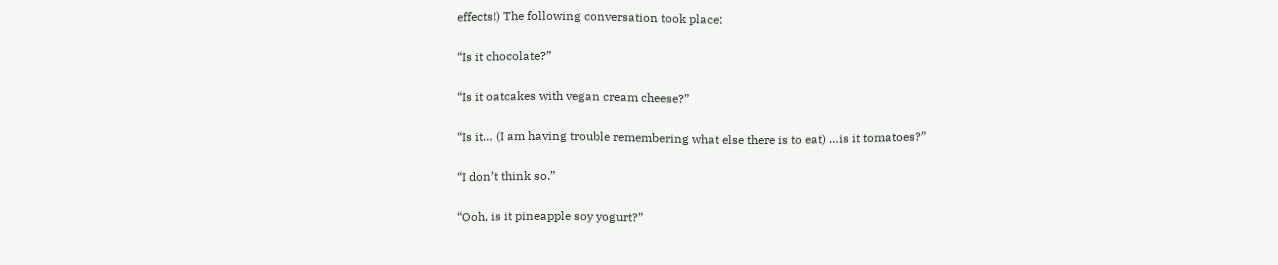effects!) The following conversation took place:

“Is it chocolate?”

“Is it oatcakes with vegan cream cheese?”

“Is it… (I am having trouble remembering what else there is to eat) …is it tomatoes?”

“I don’t think so.”

“Ooh, is it pineapple soy yogurt?”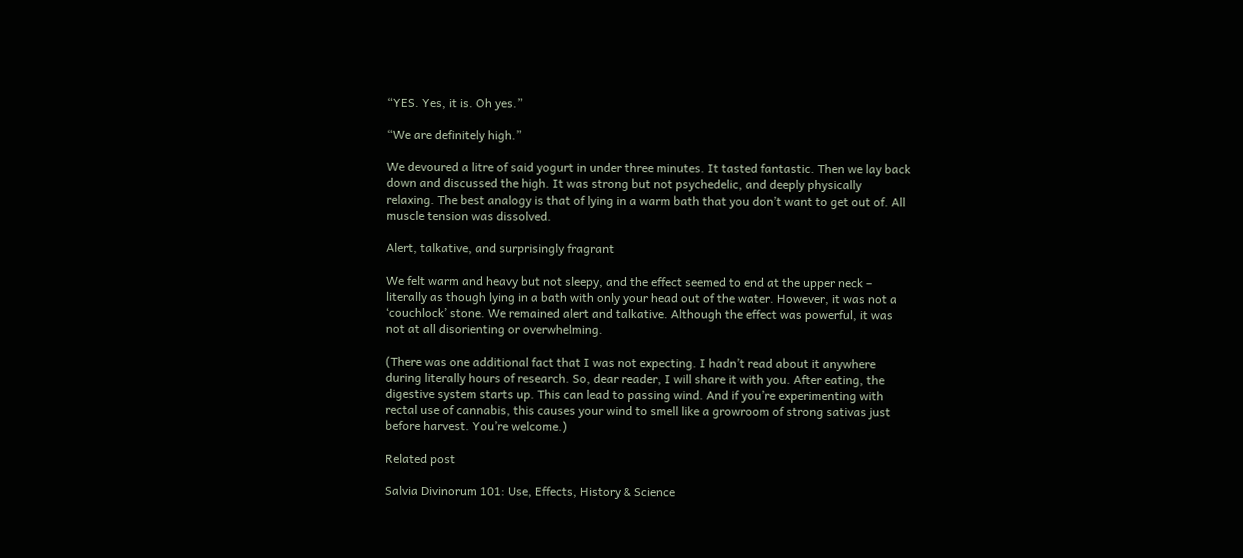“YES. Yes, it is. Oh yes.”

“We are definitely high.”

We devoured a litre of said yogurt in under three minutes. It tasted fantastic. Then we lay back down and discussed the high. It was strong but not psychedelic, and deeply physically relaxing. The best analogy is that of lying in a warm bath that you don’t want to get out of. All muscle tension was dissolved.

Alert, talkative, and surprisingly fragrant

We felt warm and heavy but not sleepy, and the effect seemed to end at the upper neck – literally as though lying in a bath with only your head out of the water. However, it was not a ‘couchlock’ stone. We remained alert and talkative. Although the effect was powerful, it was not at all disorienting or overwhelming.

(There was one additional fact that I was not expecting. I hadn’t read about it anywhere during literally hours of research. So, dear reader, I will share it with you. After eating, the digestive system starts up. This can lead to passing wind. And if you’re experimenting with rectal use of cannabis, this causes your wind to smell like a growroom of strong sativas just before harvest. You’re welcome.)

Related post

Salvia Divinorum 101: Use, Effects, History & Science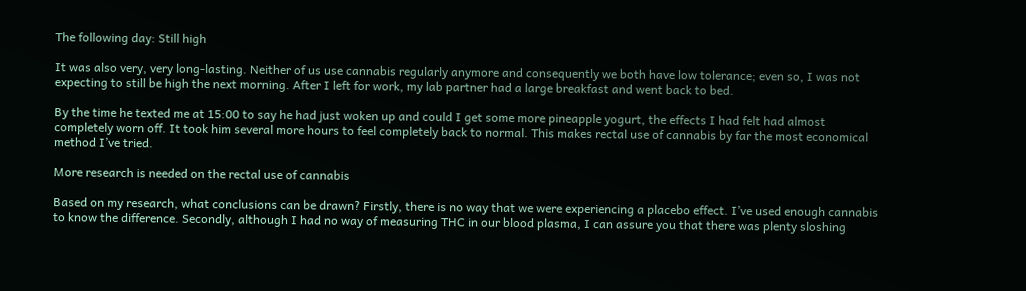The following day: Still high

It was also very, very long-lasting. Neither of us use cannabis regularly anymore and consequently we both have low tolerance; even so, I was not expecting to still be high the next morning. After I left for work, my lab partner had a large breakfast and went back to bed.

By the time he texted me at 15:00 to say he had just woken up and could I get some more pineapple yogurt, the effects I had felt had almost completely worn off. It took him several more hours to feel completely back to normal. This makes rectal use of cannabis by far the most economical method I’ve tried.

More research is needed on the rectal use of cannabis

Based on my research, what conclusions can be drawn? Firstly, there is no way that we were experiencing a placebo effect. I’ve used enough cannabis to know the difference. Secondly, although I had no way of measuring THC in our blood plasma, I can assure you that there was plenty sloshing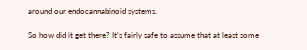around our endocannabinoid systems.

So how did it get there? It’s fairly safe to assume that at least some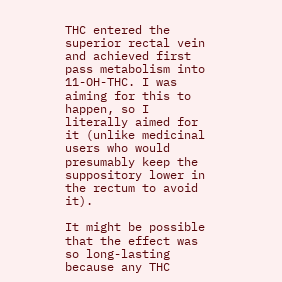THC entered the superior rectal vein and achieved first pass metabolism into 11-OH-THC. I was aiming for this to happen, so I literally aimed for it (unlike medicinal users who would presumably keep the suppository lower in the rectum to avoid it).

It might be possible that the effect was so long-lasting because any THC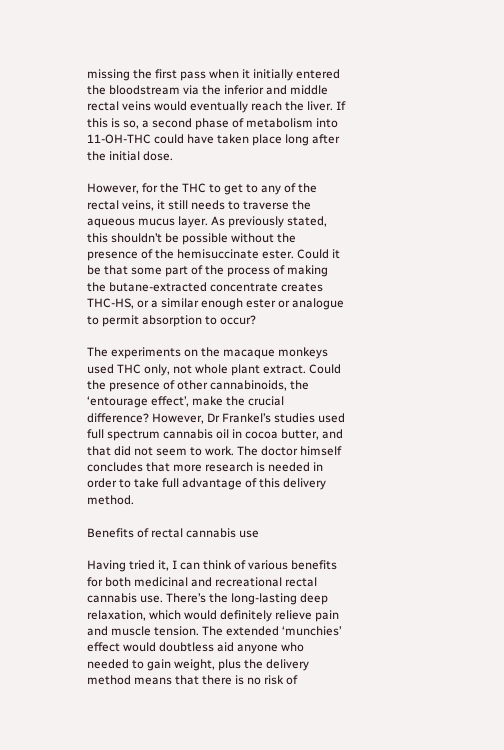missing the first pass when it initially entered the bloodstream via the inferior and middle rectal veins would eventually reach the liver. If this is so, a second phase of metabolism into 11-OH-THC could have taken place long after the initial dose.

However, for the THC to get to any of the rectal veins, it still needs to traverse the aqueous mucus layer. As previously stated, this shouldn’t be possible without the presence of the hemisuccinate ester. Could it be that some part of the process of making the butane-extracted concentrate creates THC-HS, or a similar enough ester or analogue to permit absorption to occur?

The experiments on the macaque monkeys used THC only, not whole plant extract. Could the presence of other cannabinoids, the ‘entourage effect’, make the crucial difference? However, Dr Frankel’s studies used full spectrum cannabis oil in cocoa butter, and that did not seem to work. The doctor himself concludes that more research is needed in order to take full advantage of this delivery method.

Benefits of rectal cannabis use

Having tried it, I can think of various benefits for both medicinal and recreational rectal cannabis use. There’s the long-lasting deep relaxation, which would definitely relieve pain and muscle tension. The extended ‘munchies’ effect would doubtless aid anyone who needed to gain weight, plus the delivery method means that there is no risk of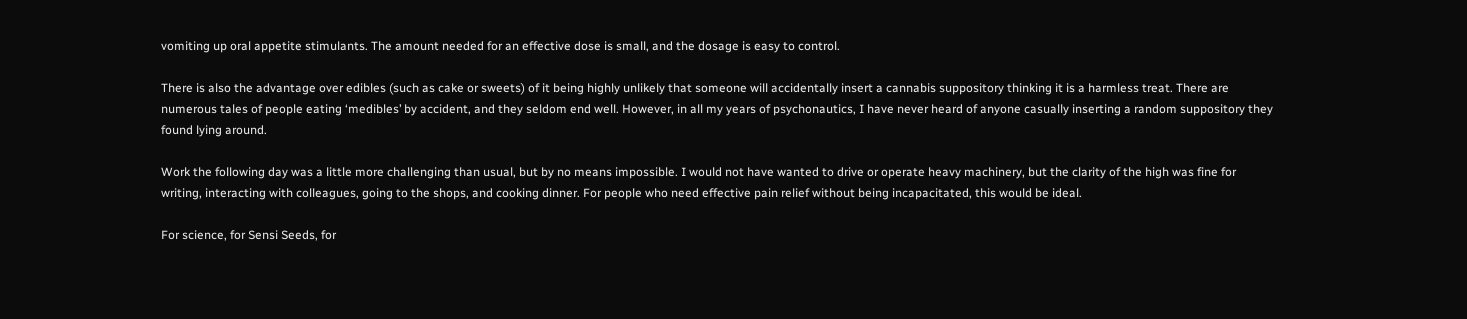vomiting up oral appetite stimulants. The amount needed for an effective dose is small, and the dosage is easy to control.

There is also the advantage over edibles (such as cake or sweets) of it being highly unlikely that someone will accidentally insert a cannabis suppository thinking it is a harmless treat. There are numerous tales of people eating ‘medibles’ by accident, and they seldom end well. However, in all my years of psychonautics, I have never heard of anyone casually inserting a random suppository they found lying around.

Work the following day was a little more challenging than usual, but by no means impossible. I would not have wanted to drive or operate heavy machinery, but the clarity of the high was fine for writing, interacting with colleagues, going to the shops, and cooking dinner. For people who need effective pain relief without being incapacitated, this would be ideal.

For science, for Sensi Seeds, for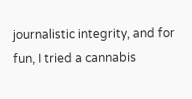journalistic integrity, and for fun, I tried a cannabis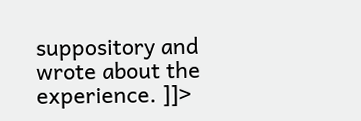suppository and wrote about the experience. ]]>